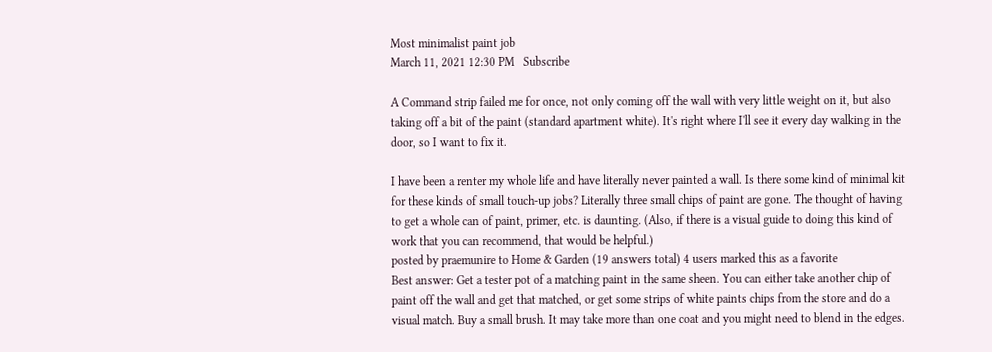Most minimalist paint job
March 11, 2021 12:30 PM   Subscribe

A Command strip failed me for once, not only coming off the wall with very little weight on it, but also taking off a bit of the paint (standard apartment white). It's right where I'll see it every day walking in the door, so I want to fix it.

I have been a renter my whole life and have literally never painted a wall. Is there some kind of minimal kit for these kinds of small touch-up jobs? Literally three small chips of paint are gone. The thought of having to get a whole can of paint, primer, etc. is daunting. (Also, if there is a visual guide to doing this kind of work that you can recommend, that would be helpful.)
posted by praemunire to Home & Garden (19 answers total) 4 users marked this as a favorite
Best answer: Get a tester pot of a matching paint in the same sheen. You can either take another chip of paint off the wall and get that matched, or get some strips of white paints chips from the store and do a visual match. Buy a small brush. It may take more than one coat and you might need to blend in the edges.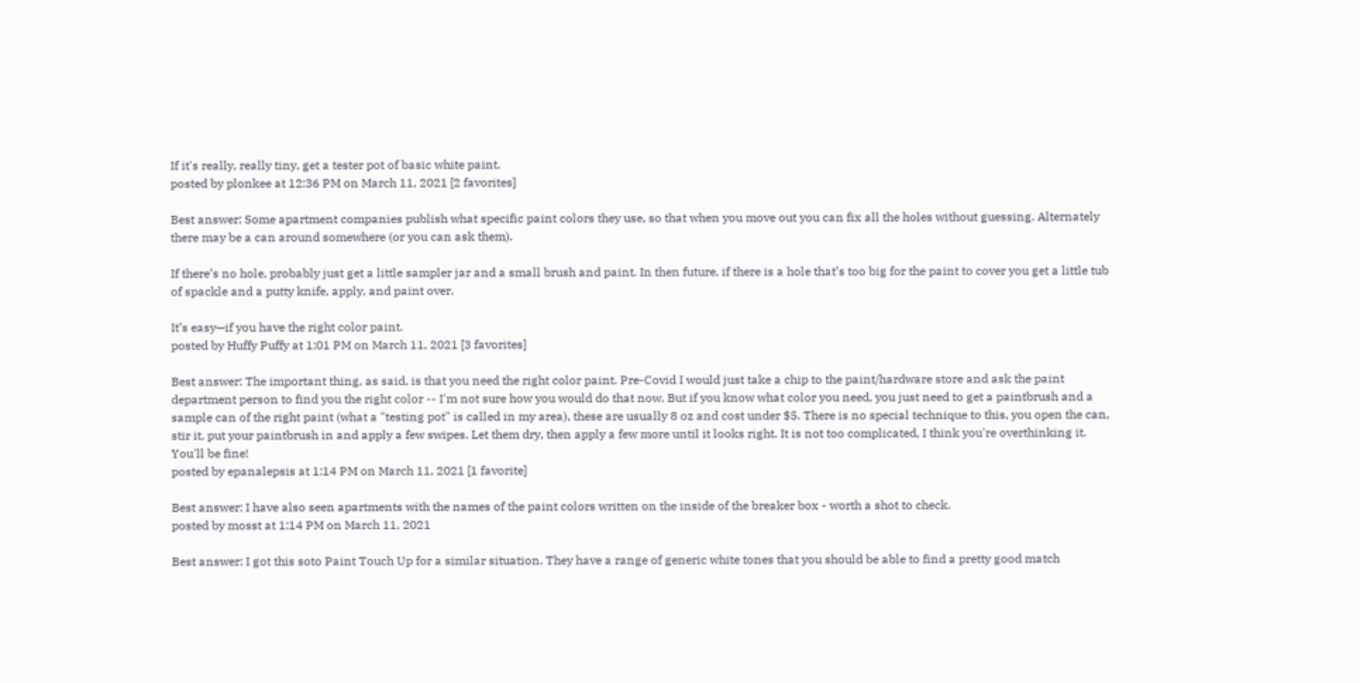If it's really, really tiny, get a tester pot of basic white paint.
posted by plonkee at 12:36 PM on March 11, 2021 [2 favorites]

Best answer: Some apartment companies publish what specific paint colors they use, so that when you move out you can fix all the holes without guessing. Alternately there may be a can around somewhere (or you can ask them).

If there’s no hole, probably just get a little sampler jar and a small brush and paint. In then future, if there is a hole that’s too big for the paint to cover you get a little tub of spackle and a putty knife, apply, and paint over.

It’s easy—if you have the right color paint.
posted by Huffy Puffy at 1:01 PM on March 11, 2021 [3 favorites]

Best answer: The important thing, as said, is that you need the right color paint. Pre-Covid I would just take a chip to the paint/hardware store and ask the paint department person to find you the right color -- I'm not sure how you would do that now. But if you know what color you need, you just need to get a paintbrush and a sample can of the right paint (what a "testing pot" is called in my area), these are usually 8 oz and cost under $5. There is no special technique to this, you open the can, stir it, put your paintbrush in and apply a few swipes. Let them dry, then apply a few more until it looks right. It is not too complicated, I think you're overthinking it. You'll be fine!
posted by epanalepsis at 1:14 PM on March 11, 2021 [1 favorite]

Best answer: I have also seen apartments with the names of the paint colors written on the inside of the breaker box - worth a shot to check.
posted by mosst at 1:14 PM on March 11, 2021

Best answer: I got this soto Paint Touch Up for a similar situation. They have a range of generic white tones that you should be able to find a pretty good match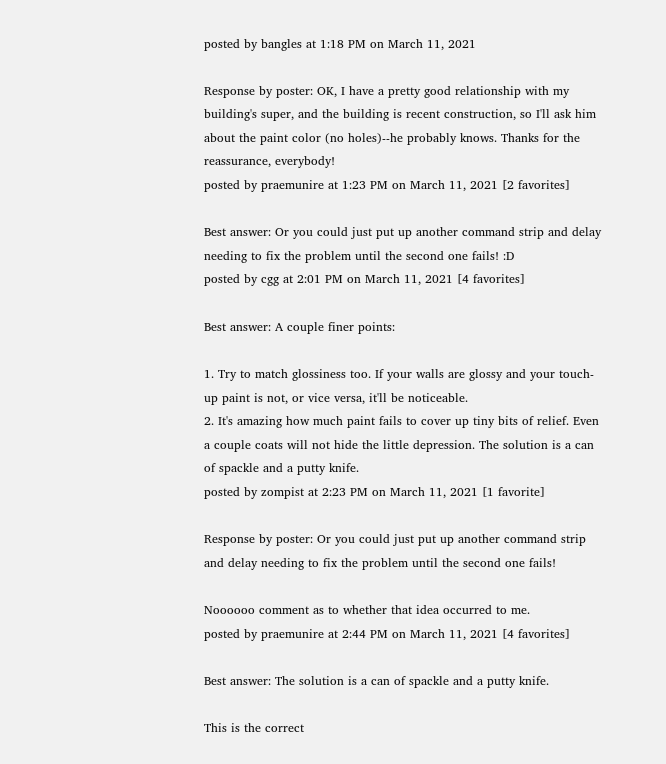posted by bangles at 1:18 PM on March 11, 2021

Response by poster: OK, I have a pretty good relationship with my building's super, and the building is recent construction, so I'll ask him about the paint color (no holes)--he probably knows. Thanks for the reassurance, everybody!
posted by praemunire at 1:23 PM on March 11, 2021 [2 favorites]

Best answer: Or you could just put up another command strip and delay needing to fix the problem until the second one fails! :D
posted by cgg at 2:01 PM on March 11, 2021 [4 favorites]

Best answer: A couple finer points:

1. Try to match glossiness too. If your walls are glossy and your touch-up paint is not, or vice versa, it'll be noticeable.
2. It's amazing how much paint fails to cover up tiny bits of relief. Even a couple coats will not hide the little depression. The solution is a can of spackle and a putty knife.
posted by zompist at 2:23 PM on March 11, 2021 [1 favorite]

Response by poster: Or you could just put up another command strip and delay needing to fix the problem until the second one fails!

Noooooo comment as to whether that idea occurred to me.
posted by praemunire at 2:44 PM on March 11, 2021 [4 favorites]

Best answer: The solution is a can of spackle and a putty knife.

This is the correct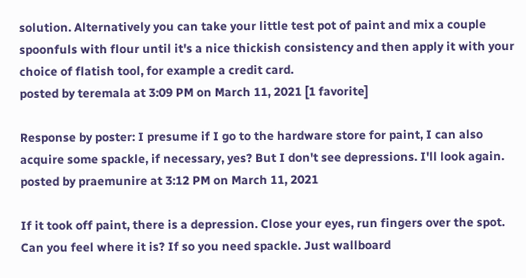solution. Alternatively you can take your little test pot of paint and mix a couple spoonfuls with flour until it's a nice thickish consistency and then apply it with your choice of flatish tool, for example a credit card.
posted by teremala at 3:09 PM on March 11, 2021 [1 favorite]

Response by poster: I presume if I go to the hardware store for paint, I can also acquire some spackle, if necessary, yes? But I don't see depressions. I'll look again.
posted by praemunire at 3:12 PM on March 11, 2021

If it took off paint, there is a depression. Close your eyes, run fingers over the spot. Can you feel where it is? If so you need spackle. Just wallboard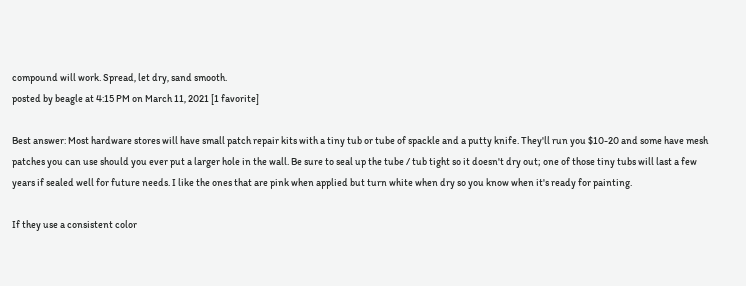compound will work. Spread, let dry, sand smooth.
posted by beagle at 4:15 PM on March 11, 2021 [1 favorite]

Best answer: Most hardware stores will have small patch repair kits with a tiny tub or tube of spackle and a putty knife. They'll run you $10-20 and some have mesh patches you can use should you ever put a larger hole in the wall. Be sure to seal up the tube / tub tight so it doesn't dry out; one of those tiny tubs will last a few years if sealed well for future needs. I like the ones that are pink when applied but turn white when dry so you know when it's ready for painting.

If they use a consistent color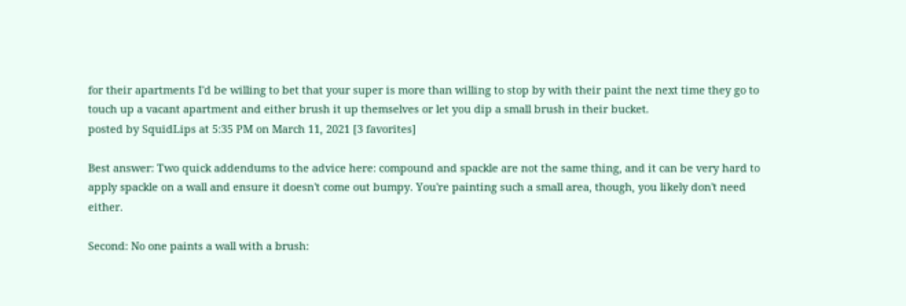for their apartments I'd be willing to bet that your super is more than willing to stop by with their paint the next time they go to touch up a vacant apartment and either brush it up themselves or let you dip a small brush in their bucket.
posted by SquidLips at 5:35 PM on March 11, 2021 [3 favorites]

Best answer: Two quick addendums to the advice here: compound and spackle are not the same thing, and it can be very hard to apply spackle on a wall and ensure it doesn't come out bumpy. You're painting such a small area, though, you likely don't need either.

Second: No one paints a wall with a brush: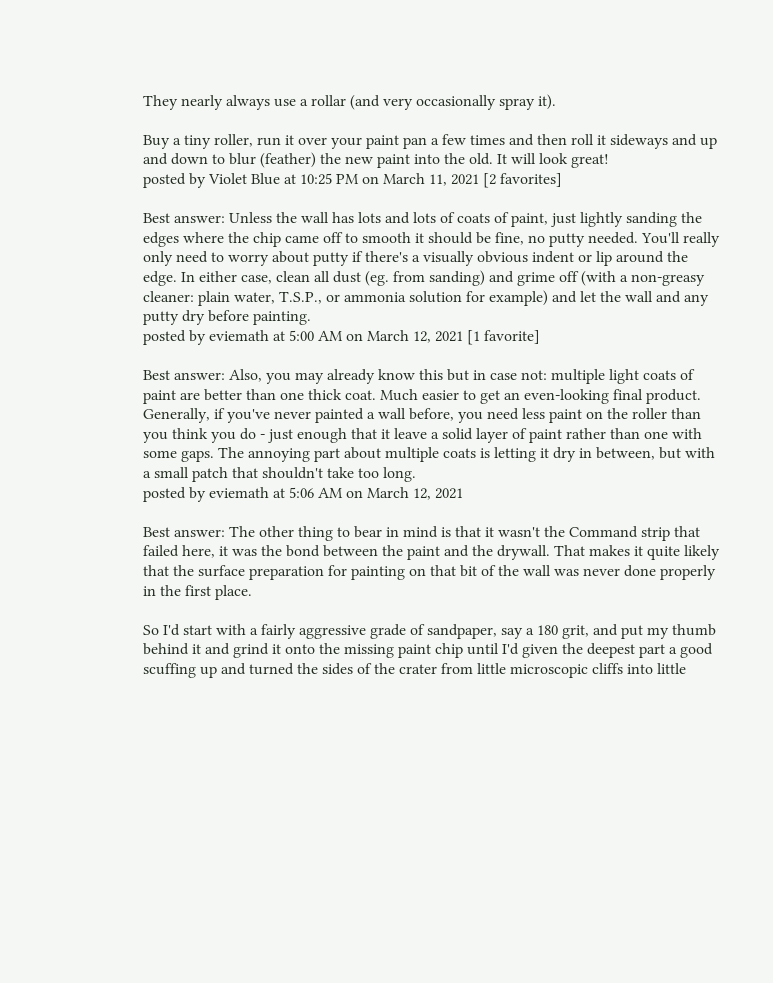They nearly always use a rollar (and very occasionally spray it).

Buy a tiny roller, run it over your paint pan a few times and then roll it sideways and up and down to blur (feather) the new paint into the old. It will look great!
posted by Violet Blue at 10:25 PM on March 11, 2021 [2 favorites]

Best answer: Unless the wall has lots and lots of coats of paint, just lightly sanding the edges where the chip came off to smooth it should be fine, no putty needed. You'll really only need to worry about putty if there's a visually obvious indent or lip around the edge. In either case, clean all dust (eg. from sanding) and grime off (with a non-greasy cleaner: plain water, T.S.P., or ammonia solution for example) and let the wall and any putty dry before painting.
posted by eviemath at 5:00 AM on March 12, 2021 [1 favorite]

Best answer: Also, you may already know this but in case not: multiple light coats of paint are better than one thick coat. Much easier to get an even-looking final product. Generally, if you've never painted a wall before, you need less paint on the roller than you think you do - just enough that it leave a solid layer of paint rather than one with some gaps. The annoying part about multiple coats is letting it dry in between, but with a small patch that shouldn't take too long.
posted by eviemath at 5:06 AM on March 12, 2021

Best answer: The other thing to bear in mind is that it wasn't the Command strip that failed here, it was the bond between the paint and the drywall. That makes it quite likely that the surface preparation for painting on that bit of the wall was never done properly in the first place.

So I'd start with a fairly aggressive grade of sandpaper, say a 180 grit, and put my thumb behind it and grind it onto the missing paint chip until I'd given the deepest part a good scuffing up and turned the sides of the crater from little microscopic cliffs into little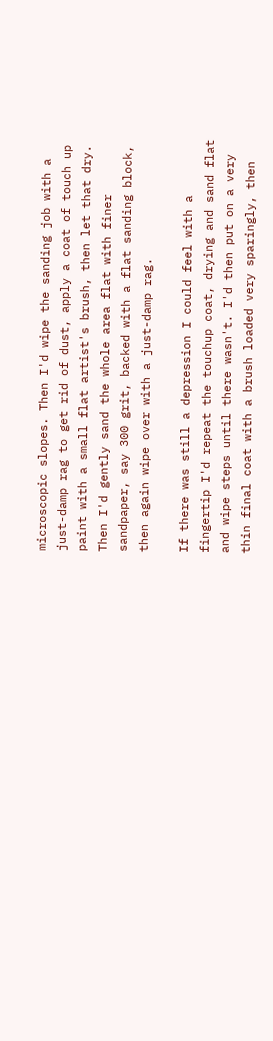microscopic slopes. Then I'd wipe the sanding job with a just-damp rag to get rid of dust, apply a coat of touch up paint with a small flat artist's brush, then let that dry. Then I'd gently sand the whole area flat with finer sandpaper, say 300 grit, backed with a flat sanding block, then again wipe over with a just-damp rag.

If there was still a depression I could feel with a fingertip I'd repeat the touchup coat, drying and sand flat and wipe steps until there wasn't. I'd then put on a very thin final coat with a brush loaded very sparingly, then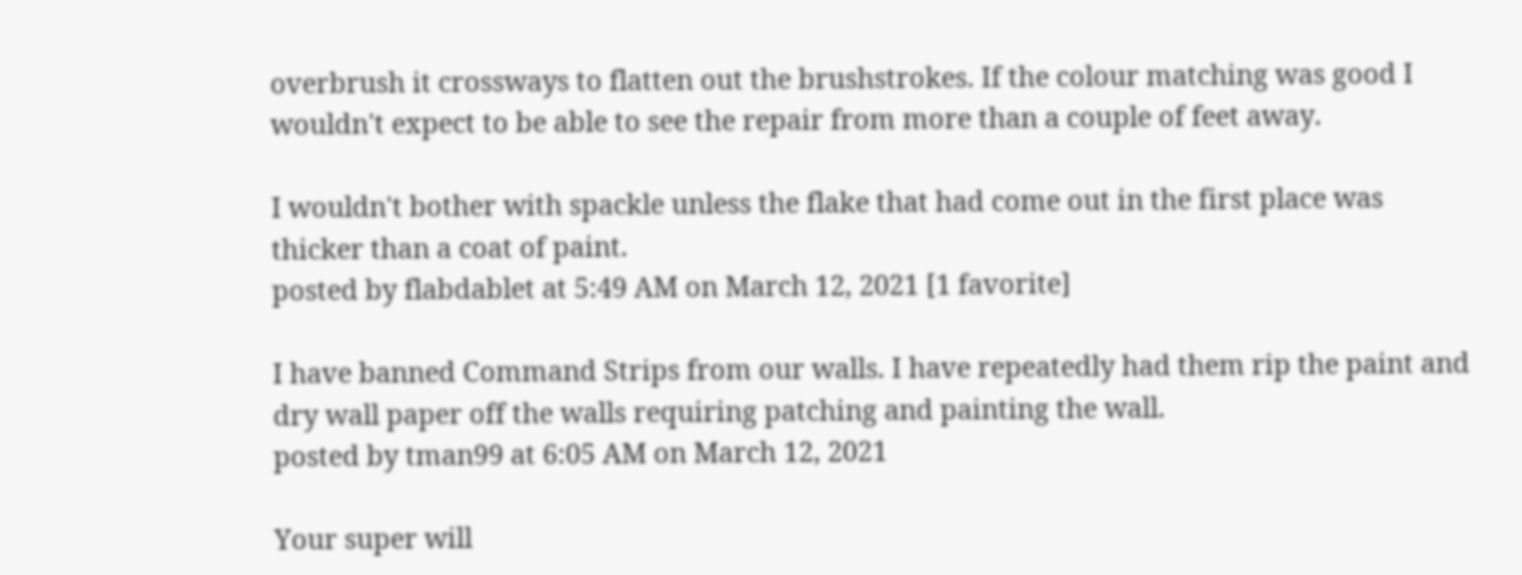overbrush it crossways to flatten out the brushstrokes. If the colour matching was good I wouldn't expect to be able to see the repair from more than a couple of feet away.

I wouldn't bother with spackle unless the flake that had come out in the first place was thicker than a coat of paint.
posted by flabdablet at 5:49 AM on March 12, 2021 [1 favorite]

I have banned Command Strips from our walls. I have repeatedly had them rip the paint and dry wall paper off the walls requiring patching and painting the wall.
posted by tman99 at 6:05 AM on March 12, 2021

Your super will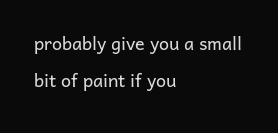probably give you a small bit of paint if you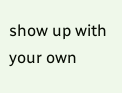show up with your own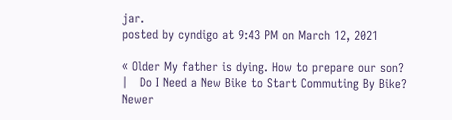jar.
posted by cyndigo at 9:43 PM on March 12, 2021

« Older My father is dying. How to prepare our son?   |   Do I Need a New Bike to Start Commuting By Bike? Newer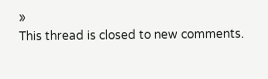»
This thread is closed to new comments.